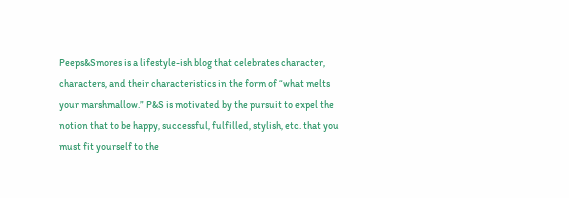Peeps&Smores is a lifestyle-ish blog that celebrates character, characters, and their characteristics in the form of “what melts your marshmallow.” P&S is motivated by the pursuit to expel the notion that to be happy, successful, fulfilled, stylish, etc. that you must fit yourself to the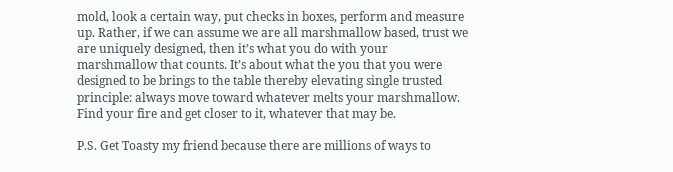mold, look a certain way, put checks in boxes, perform and measure up. Rather, if we can assume we are all marshmallow based, trust we are uniquely designed, then it’s what you do with your marshmallow that counts. It’s about what the you that you were designed to be brings to the table thereby elevating single trusted principle: always move toward whatever melts your marshmallow. Find your fire and get closer to it, whatever that may be.

P.S. Get Toasty my friend because there are millions of ways to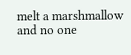melt a marshmallow and no one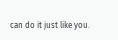can do it just like you.